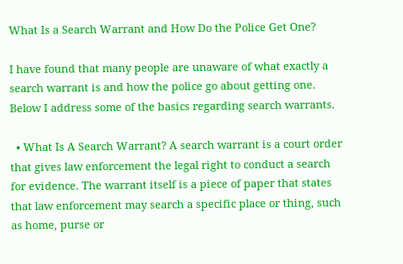What Is a Search Warrant and How Do the Police Get One?

I have found that many people are unaware of what exactly a search warrant is and how the police go about getting one. Below I address some of the basics regarding search warrants.

  • What Is A Search Warrant? A search warrant is a court order that gives law enforcement the legal right to conduct a search for evidence. The warrant itself is a piece of paper that states that law enforcement may search a specific place or thing, such as home, purse or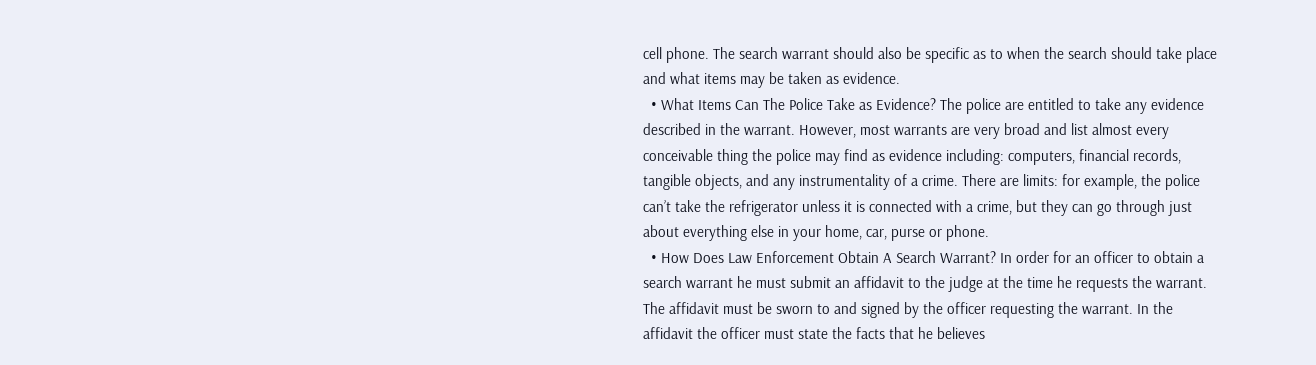cell phone. The search warrant should also be specific as to when the search should take place and what items may be taken as evidence.
  • What Items Can The Police Take as Evidence? The police are entitled to take any evidence described in the warrant. However, most warrants are very broad and list almost every conceivable thing the police may find as evidence including: computers, financial records, tangible objects, and any instrumentality of a crime. There are limits: for example, the police can’t take the refrigerator unless it is connected with a crime, but they can go through just about everything else in your home, car, purse or phone.
  • How Does Law Enforcement Obtain A Search Warrant? In order for an officer to obtain a search warrant he must submit an affidavit to the judge at the time he requests the warrant. The affidavit must be sworn to and signed by the officer requesting the warrant. In the affidavit the officer must state the facts that he believes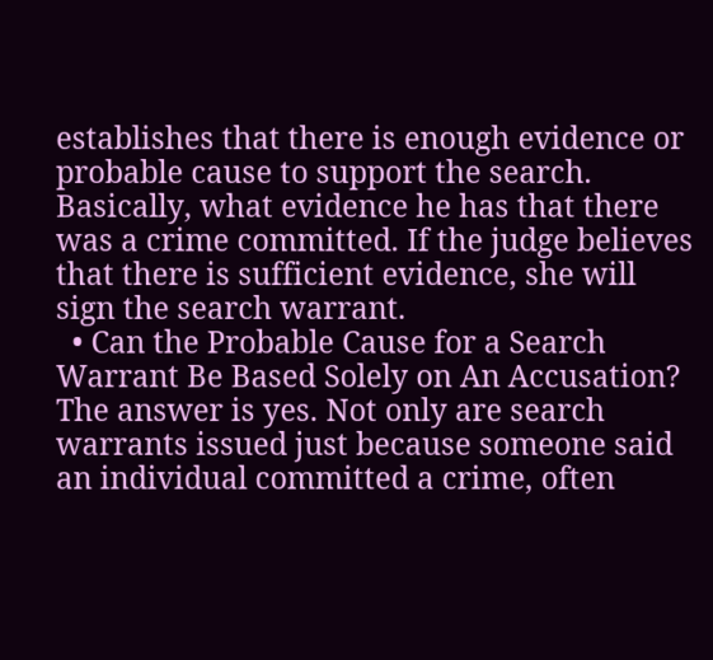establishes that there is enough evidence or probable cause to support the search. Basically, what evidence he has that there was a crime committed. If the judge believes that there is sufficient evidence, she will sign the search warrant.
  • Can the Probable Cause for a Search Warrant Be Based Solely on An Accusation? The answer is yes. Not only are search warrants issued just because someone said an individual committed a crime, often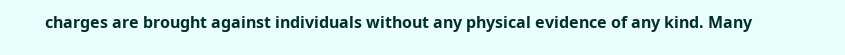charges are brought against individuals without any physical evidence of any kind. Many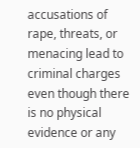accusations of rape, threats, or menacing lead to criminal charges even though there is no physical evidence or any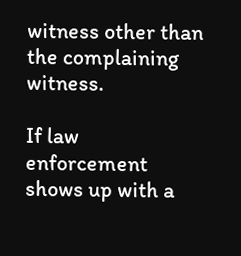witness other than the complaining witness.

If law enforcement shows up with a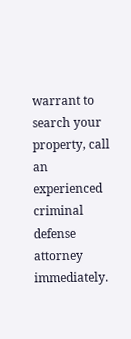warrant to search your property, call an experienced criminal defense attorney immediately.